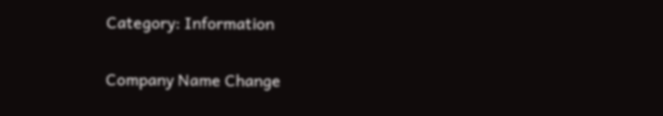Category: Information

Company Name Change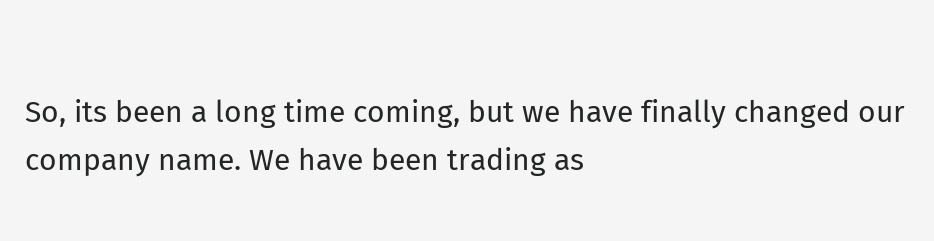So, its been a long time coming, but we have finally changed our company name. We have been trading as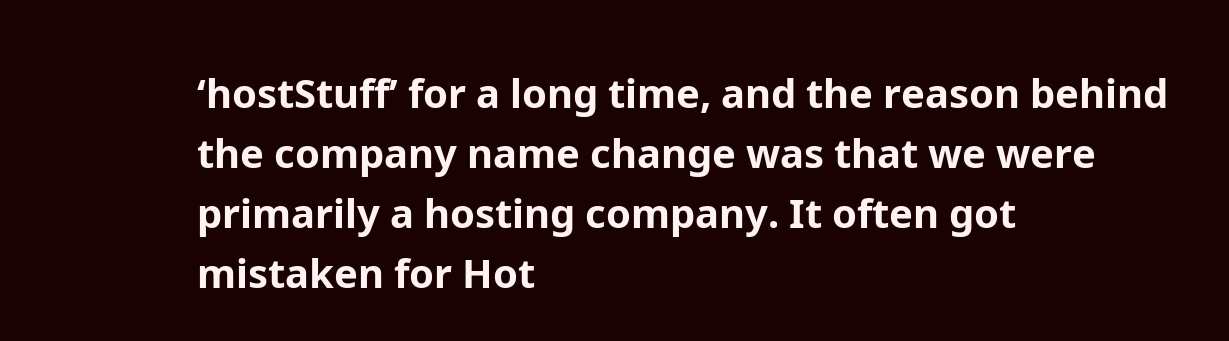‘hostStuff’ for a long time, and the reason behind the company name change was that we were primarily a hosting company. It often got mistaken for Hot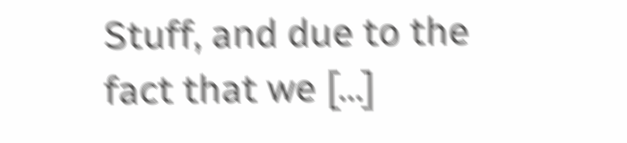Stuff, and due to the fact that we […]